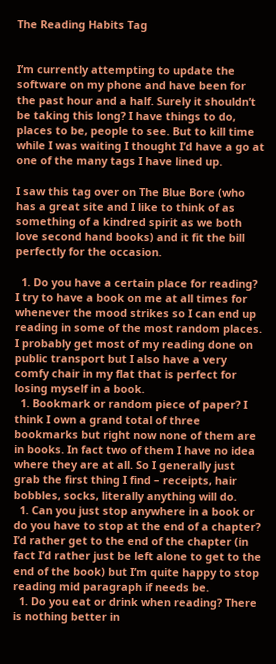The Reading Habits Tag


I’m currently attempting to update the software on my phone and have been for the past hour and a half. Surely it shouldn’t be taking this long? I have things to do, places to be, people to see. But to kill time while I was waiting I thought I’d have a go at one of the many tags I have lined up.

I saw this tag over on The Blue Bore (who has a great site and I like to think of as something of a kindred spirit as we both love second hand books) and it fit the bill perfectly for the occasion.

  1. Do you have a certain place for reading? I try to have a book on me at all times for whenever the mood strikes so I can end up reading in some of the most random places. I probably get most of my reading done on public transport but I also have a very comfy chair in my flat that is perfect for losing myself in a book.
  1. Bookmark or random piece of paper? I think I own a grand total of three bookmarks but right now none of them are in books. In fact two of them I have no idea where they are at all. So I generally just grab the first thing I find – receipts, hair bobbles, socks, literally anything will do.
  1. Can you just stop anywhere in a book or do you have to stop at the end of a chapter? I’d rather get to the end of the chapter (in fact I’d rather just be left alone to get to the end of the book) but I’m quite happy to stop reading mid paragraph if needs be.
  1. Do you eat or drink when reading? There is nothing better in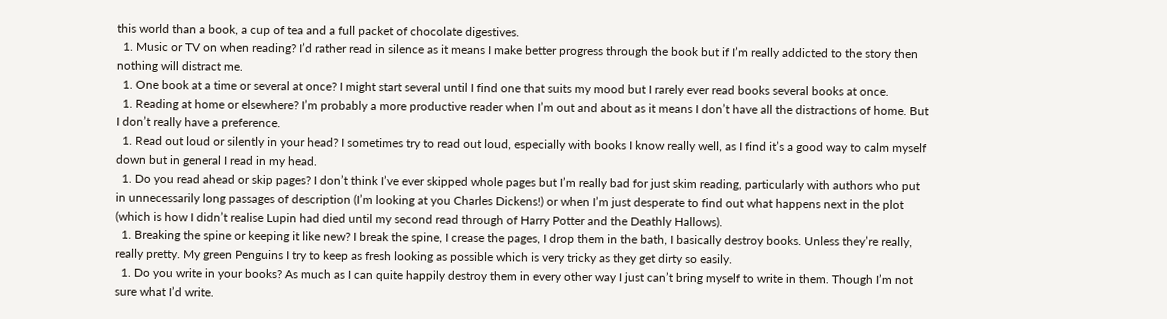this world than a book, a cup of tea and a full packet of chocolate digestives.
  1. Music or TV on when reading? I’d rather read in silence as it means I make better progress through the book but if I’m really addicted to the story then nothing will distract me.
  1. One book at a time or several at once? I might start several until I find one that suits my mood but I rarely ever read books several books at once.
  1. Reading at home or elsewhere? I’m probably a more productive reader when I’m out and about as it means I don’t have all the distractions of home. But I don’t really have a preference.
  1. Read out loud or silently in your head? I sometimes try to read out loud, especially with books I know really well, as I find it’s a good way to calm myself down but in general I read in my head.
  1. Do you read ahead or skip pages? I don’t think I’ve ever skipped whole pages but I’m really bad for just skim reading, particularly with authors who put in unnecessarily long passages of description (I’m looking at you Charles Dickens!) or when I’m just desperate to find out what happens next in the plot (which is how I didn’t realise Lupin had died until my second read through of Harry Potter and the Deathly Hallows).
  1. Breaking the spine or keeping it like new? I break the spine, I crease the pages, I drop them in the bath, I basically destroy books. Unless they’re really, really pretty. My green Penguins I try to keep as fresh looking as possible which is very tricky as they get dirty so easily.
  1. Do you write in your books? As much as I can quite happily destroy them in every other way I just can’t bring myself to write in them. Though I’m not sure what I’d write.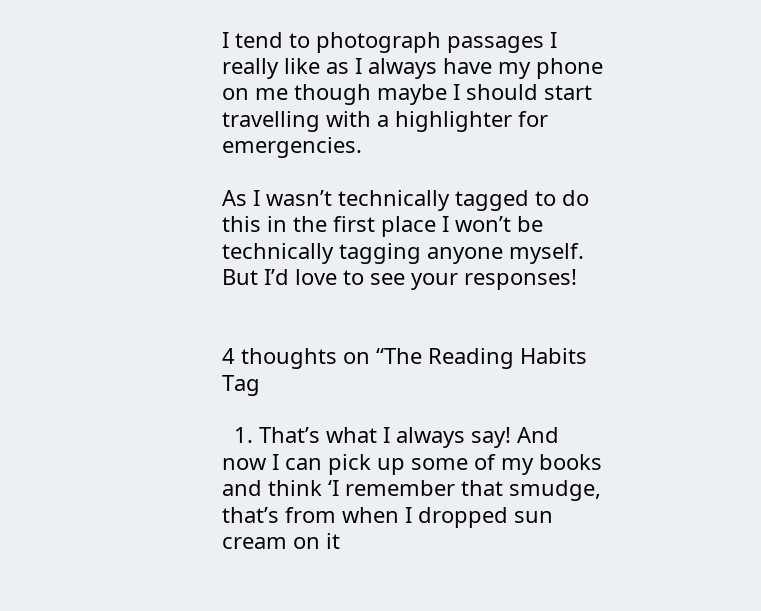I tend to photograph passages I really like as I always have my phone on me though maybe I should start travelling with a highlighter for emergencies.

As I wasn’t technically tagged to do this in the first place I won’t be technically tagging anyone myself. But I’d love to see your responses!


4 thoughts on “The Reading Habits Tag

  1. That’s what I always say! And now I can pick up some of my books and think ‘I remember that smudge, that’s from when I dropped sun cream on it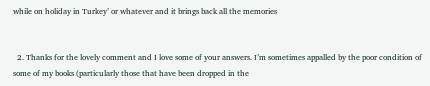while on holiday in Turkey’ or whatever and it brings back all the memories


  2. Thanks for the lovely comment and I love some of your answers. I’m sometimes appalled by the poor condition of some of my books (particularly those that have been dropped in the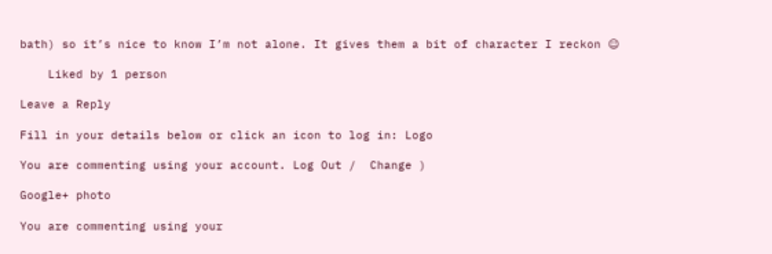bath) so it’s nice to know I’m not alone. It gives them a bit of character I reckon ☺

    Liked by 1 person

Leave a Reply

Fill in your details below or click an icon to log in: Logo

You are commenting using your account. Log Out /  Change )

Google+ photo

You are commenting using your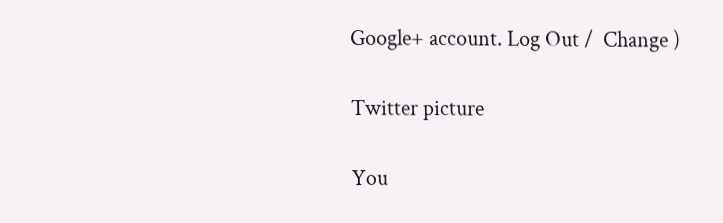Google+ account. Log Out /  Change )

Twitter picture

You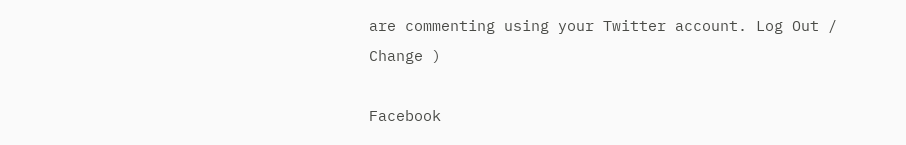are commenting using your Twitter account. Log Out /  Change )

Facebook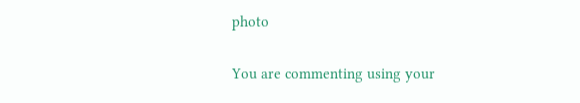photo

You are commenting using your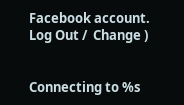Facebook account. Log Out /  Change )


Connecting to %s